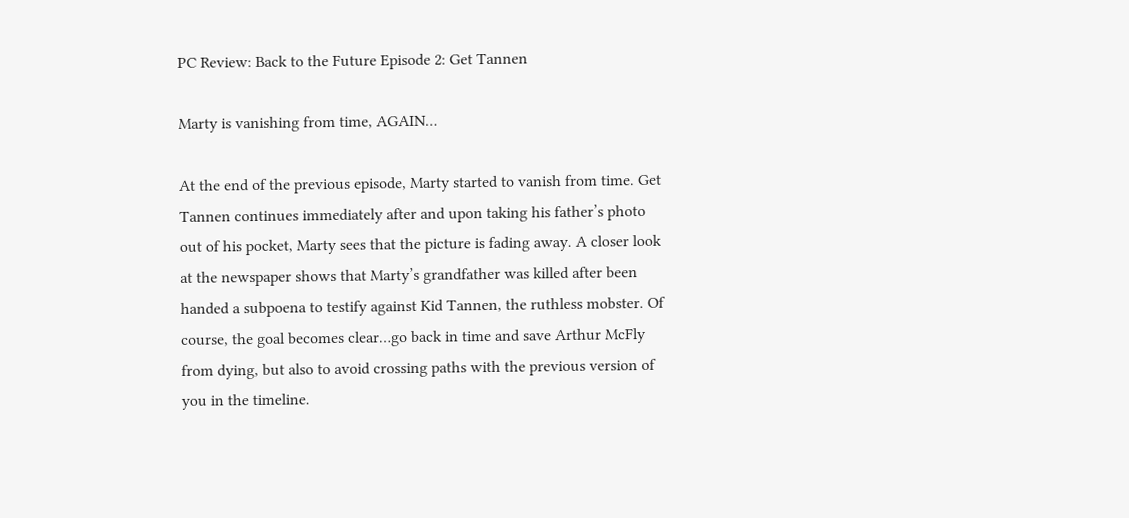PC Review: Back to the Future Episode 2: Get Tannen

Marty is vanishing from time, AGAIN…

At the end of the previous episode, Marty started to vanish from time. Get Tannen continues immediately after and upon taking his father’s photo out of his pocket, Marty sees that the picture is fading away. A closer look at the newspaper shows that Marty’s grandfather was killed after been handed a subpoena to testify against Kid Tannen, the ruthless mobster. Of course, the goal becomes clear…go back in time and save Arthur McFly from dying, but also to avoid crossing paths with the previous version of you in the timeline.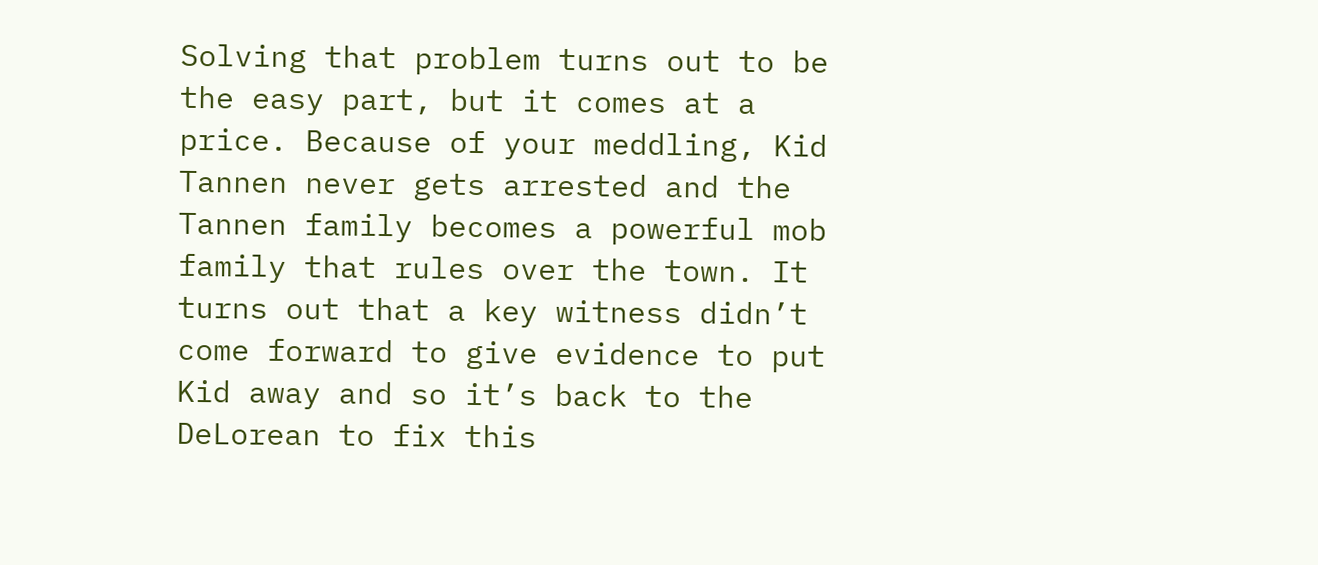Solving that problem turns out to be the easy part, but it comes at a price. Because of your meddling, Kid Tannen never gets arrested and the Tannen family becomes a powerful mob family that rules over the town. It turns out that a key witness didn’t come forward to give evidence to put Kid away and so it’s back to the DeLorean to fix this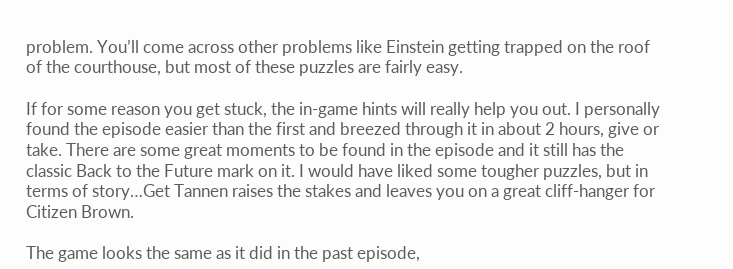problem. You’ll come across other problems like Einstein getting trapped on the roof of the courthouse, but most of these puzzles are fairly easy.

If for some reason you get stuck, the in-game hints will really help you out. I personally found the episode easier than the first and breezed through it in about 2 hours, give or take. There are some great moments to be found in the episode and it still has the classic Back to the Future mark on it. I would have liked some tougher puzzles, but in terms of story…Get Tannen raises the stakes and leaves you on a great cliff-hanger for Citizen Brown.

The game looks the same as it did in the past episode,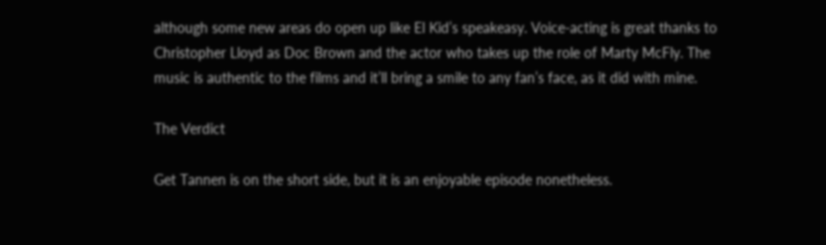although some new areas do open up like El Kid’s speakeasy. Voice-acting is great thanks to Christopher Lloyd as Doc Brown and the actor who takes up the role of Marty McFly. The music is authentic to the films and it’ll bring a smile to any fan’s face, as it did with mine.

The Verdict

Get Tannen is on the short side, but it is an enjoyable episode nonetheless.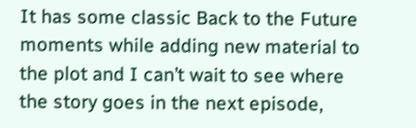It has some classic Back to the Future moments while adding new material to the plot and I can’t wait to see where the story goes in the next episode,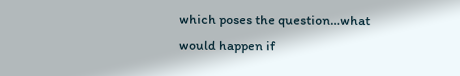which poses the question…what would happen if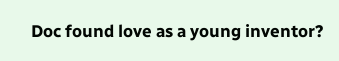Doc found love as a young inventor?